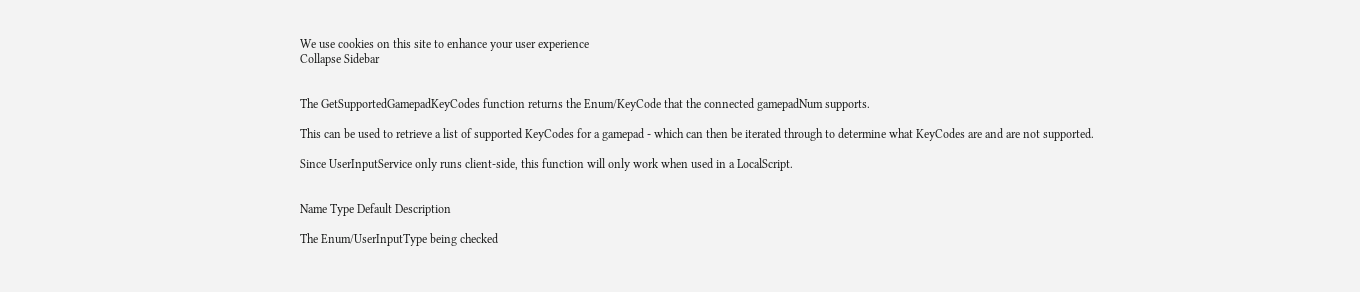We use cookies on this site to enhance your user experience
Collapse Sidebar


The GetSupportedGamepadKeyCodes function returns the Enum/KeyCode that the connected gamepadNum supports.

This can be used to retrieve a list of supported KeyCodes for a gamepad - which can then be iterated through to determine what KeyCodes are and are not supported.

Since UserInputService only runs client-side, this function will only work when used in a LocalScript.


Name Type Default Description

The Enum/UserInputType being checked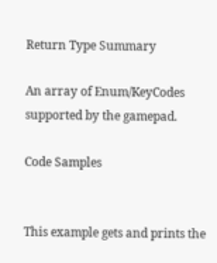Return Type Summary

An array of Enum/KeyCodes supported by the gamepad.

Code Samples


This example gets and prints the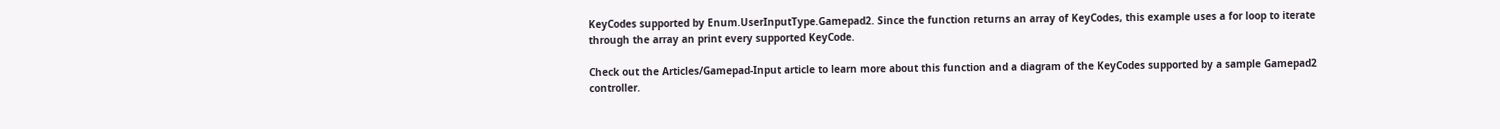KeyCodes supported by Enum.UserInputType.Gamepad2. Since the function returns an array of KeyCodes, this example uses a for loop to iterate through the array an print every supported KeyCode.

Check out the Articles/Gamepad-Input article to learn more about this function and a diagram of the KeyCodes supported by a sample Gamepad2 controller.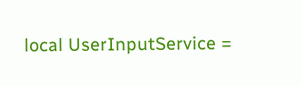local UserInputService =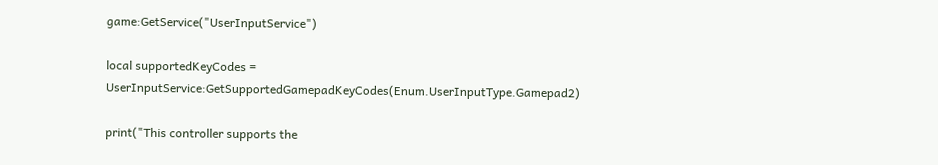game:GetService("UserInputService")

local supportedKeyCodes = UserInputService:GetSupportedGamepadKeyCodes(Enum.UserInputType.Gamepad2)

print("This controller supports the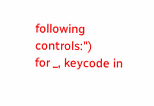following controls:")
for _, keycode in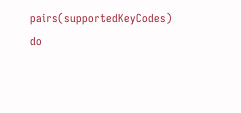pairs(supportedKeyCodes) do